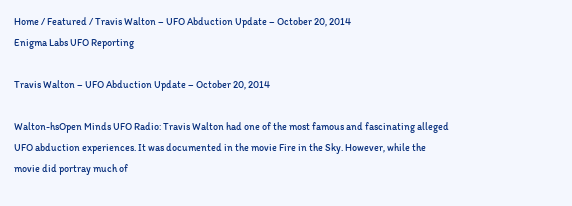Home / Featured / Travis Walton – UFO Abduction Update – October 20, 2014
Enigma Labs UFO Reporting

Travis Walton – UFO Abduction Update – October 20, 2014

Walton-hsOpen Minds UFO Radio: Travis Walton had one of the most famous and fascinating alleged UFO abduction experiences. It was documented in the movie Fire in the Sky. However, while the movie did portray much of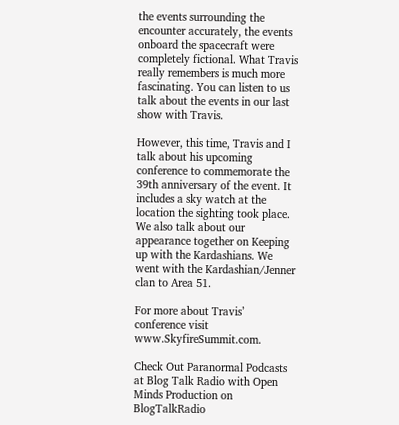the events surrounding the encounter accurately, the events onboard the spacecraft were completely fictional. What Travis really remembers is much more fascinating. You can listen to us talk about the events in our last show with Travis.

However, this time, Travis and I talk about his upcoming conference to commemorate the 39th anniversary of the event. It includes a sky watch at the location the sighting took place. We also talk about our appearance together on Keeping up with the Kardashians. We went with the Kardashian/Jenner clan to Area 51.

For more about Travis’ conference visit www.SkyfireSummit.com.

Check Out Paranormal Podcasts at Blog Talk Radio with Open Minds Production on BlogTalkRadio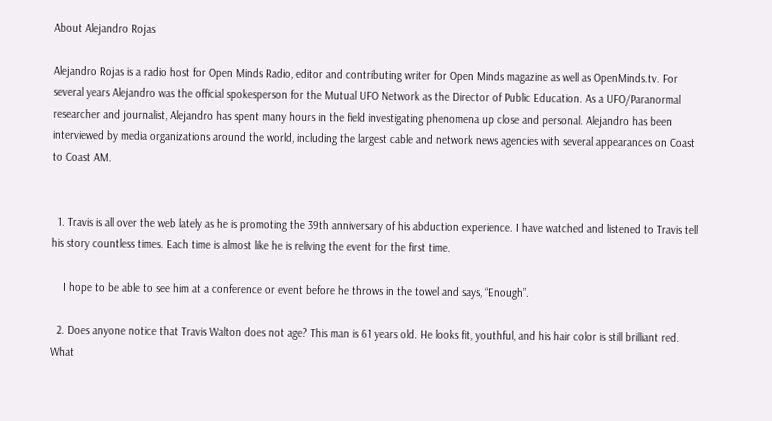About Alejandro Rojas

Alejandro Rojas is a radio host for Open Minds Radio, editor and contributing writer for Open Minds magazine as well as OpenMinds.tv. For several years Alejandro was the official spokesperson for the Mutual UFO Network as the Director of Public Education. As a UFO/Paranormal researcher and journalist, Alejandro has spent many hours in the field investigating phenomena up close and personal. Alejandro has been interviewed by media organizations around the world, including the largest cable and network news agencies with several appearances on Coast to Coast AM.


  1. Travis is all over the web lately as he is promoting the 39th anniversary of his abduction experience. I have watched and listened to Travis tell his story countless times. Each time is almost like he is reliving the event for the first time.

    I hope to be able to see him at a conference or event before he throws in the towel and says, “Enough”.

  2. Does anyone notice that Travis Walton does not age? This man is 61 years old. He looks fit, youthful, and his hair color is still brilliant red. What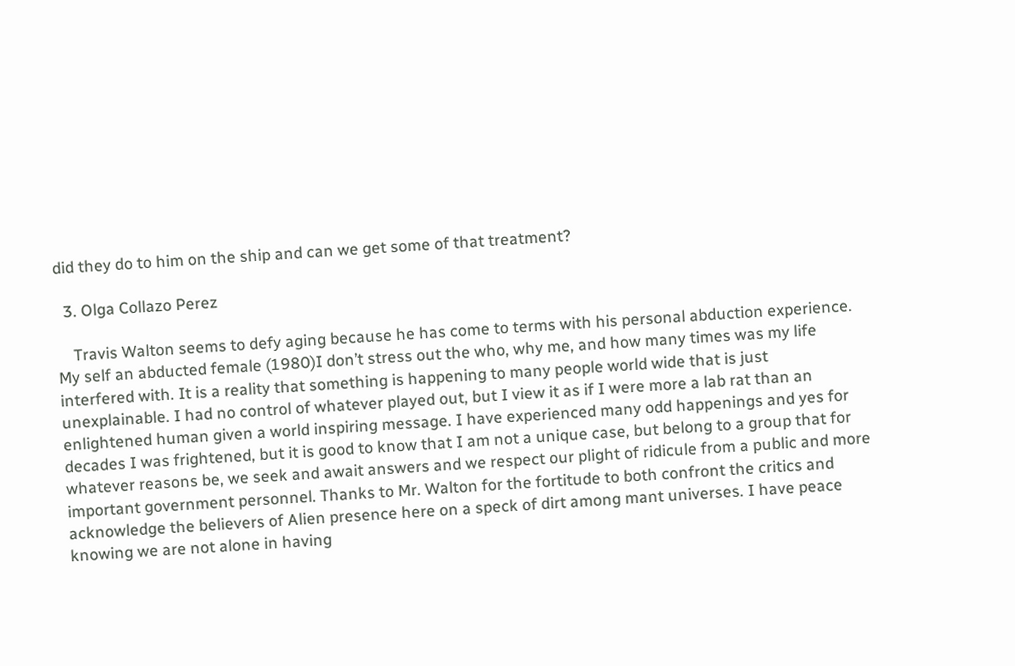did they do to him on the ship and can we get some of that treatment?

  3. Olga Collazo Perez

    Travis Walton seems to defy aging because he has come to terms with his personal abduction experience. My self an abducted female (1980)I don’t stress out the who, why me, and how many times was my life interfered with. It is a reality that something is happening to many people world wide that is just unexplainable. I had no control of whatever played out, but I view it as if I were more a lab rat than an enlightened human given a world inspiring message. I have experienced many odd happenings and yes for decades I was frightened, but it is good to know that I am not a unique case, but belong to a group that for whatever reasons be, we seek and await answers and we respect our plight of ridicule from a public and more important government personnel. Thanks to Mr. Walton for the fortitude to both confront the critics and acknowledge the believers of Alien presence here on a speck of dirt among mant universes. I have peace knowing we are not alone in having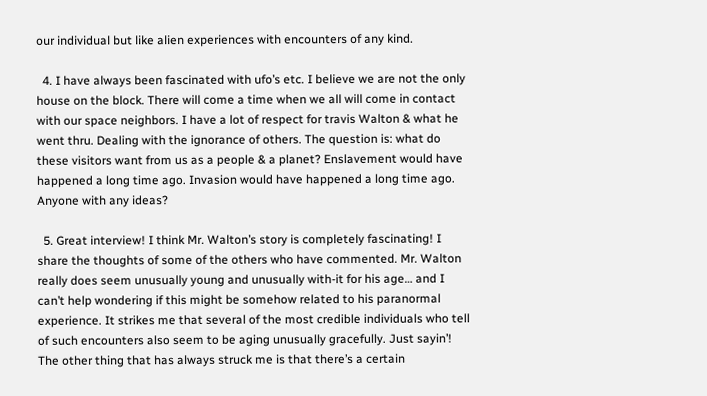our individual but like alien experiences with encounters of any kind.

  4. I have always been fascinated with ufo’s etc. I believe we are not the only house on the block. There will come a time when we all will come in contact with our space neighbors. I have a lot of respect for travis Walton & what he went thru. Dealing with the ignorance of others. The question is: what do these visitors want from us as a people & a planet? Enslavement would have happened a long time ago. Invasion would have happened a long time ago. Anyone with any ideas?

  5. Great interview! I think Mr. Walton’s story is completely fascinating! I share the thoughts of some of the others who have commented. Mr. Walton really does seem unusually young and unusually with-it for his age… and I can’t help wondering if this might be somehow related to his paranormal experience. It strikes me that several of the most credible individuals who tell of such encounters also seem to be aging unusually gracefully. Just sayin’! The other thing that has always struck me is that there’s a certain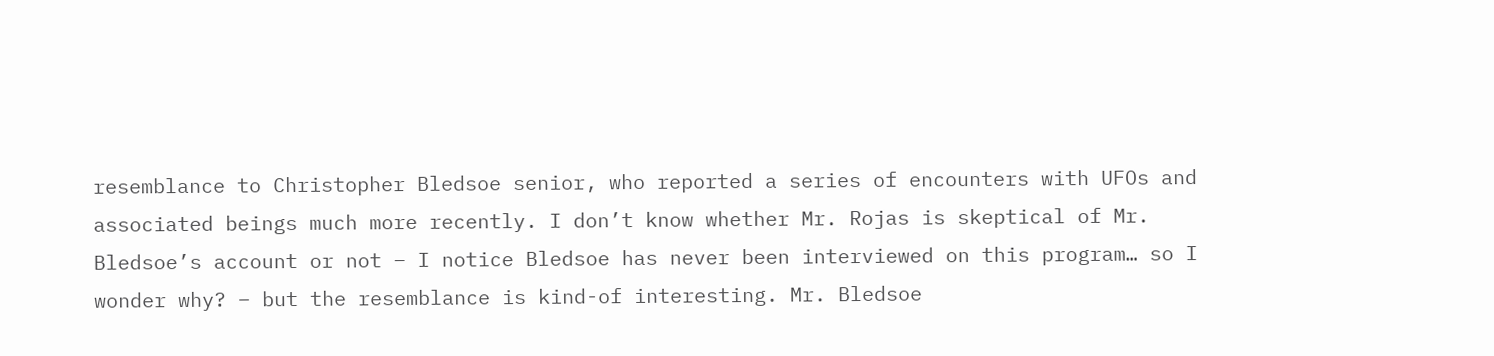resemblance to Christopher Bledsoe senior, who reported a series of encounters with UFOs and associated beings much more recently. I don’t know whether Mr. Rojas is skeptical of Mr. Bledsoe’s account or not – I notice Bledsoe has never been interviewed on this program… so I wonder why? – but the resemblance is kind-of interesting. Mr. Bledsoe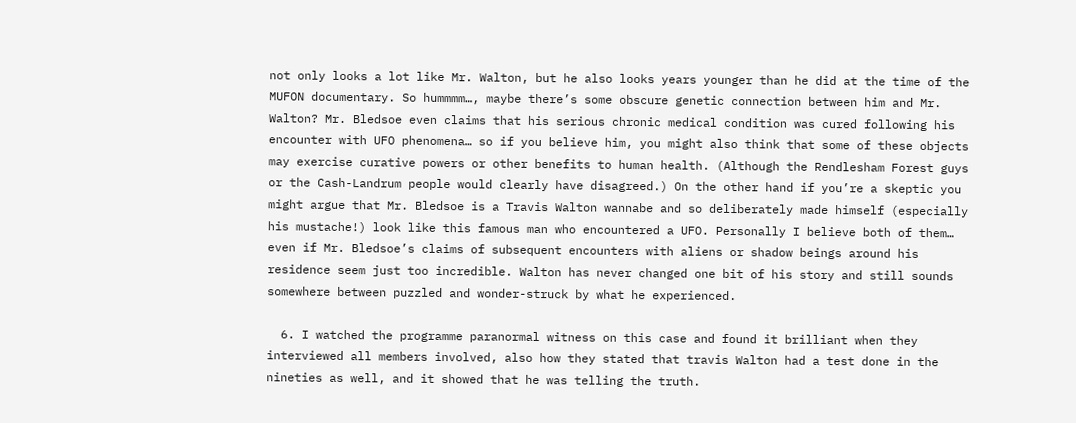not only looks a lot like Mr. Walton, but he also looks years younger than he did at the time of the MUFON documentary. So hummmm…, maybe there’s some obscure genetic connection between him and Mr. Walton? Mr. Bledsoe even claims that his serious chronic medical condition was cured following his encounter with UFO phenomena… so if you believe him, you might also think that some of these objects may exercise curative powers or other benefits to human health. (Although the Rendlesham Forest guys or the Cash-Landrum people would clearly have disagreed.) On the other hand if you’re a skeptic you might argue that Mr. Bledsoe is a Travis Walton wannabe and so deliberately made himself (especially his mustache!) look like this famous man who encountered a UFO. Personally I believe both of them… even if Mr. Bledsoe’s claims of subsequent encounters with aliens or shadow beings around his residence seem just too incredible. Walton has never changed one bit of his story and still sounds somewhere between puzzled and wonder-struck by what he experienced.

  6. I watched the programme paranormal witness on this case and found it brilliant when they interviewed all members involved, also how they stated that travis Walton had a test done in the nineties as well, and it showed that he was telling the truth.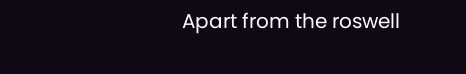Apart from the roswell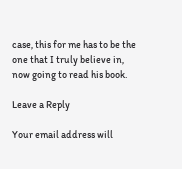case, this for me has to be the one that I truly believe in, now going to read his book.

Leave a Reply

Your email address will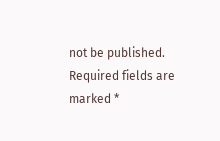not be published. Required fields are marked *